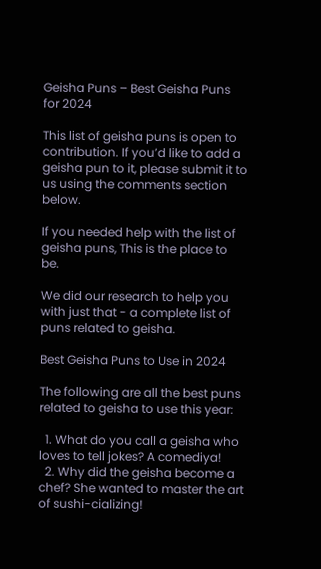Geisha Puns – Best Geisha Puns for 2024

This list of geisha puns is open to contribution. If you’d like to add a geisha pun to it, please submit it to us using the comments section below.

If you needed help with the list of geisha puns, This is the place to be.

We did our research to help you with just that - a complete list of puns related to geisha.

Best Geisha Puns to Use in 2024

The following are all the best puns related to geisha to use this year:

  1. What do you call a geisha who loves to tell jokes? A comediya!
  2. Why did the geisha become a chef? She wanted to master the art of sushi-cializing!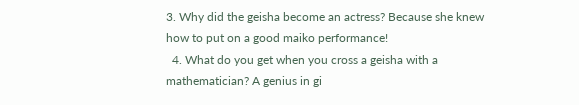3. Why did the geisha become an actress? Because she knew how to put on a good maiko performance!
  4. What do you get when you cross a geisha with a mathematician? A genius in gi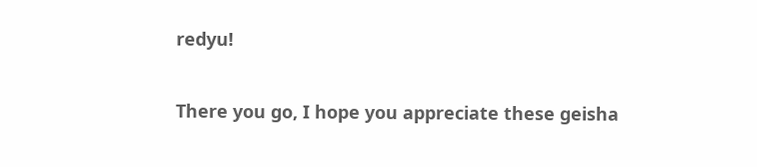redyu!

There you go, I hope you appreciate these geisha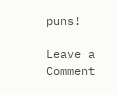puns!

Leave a Comment